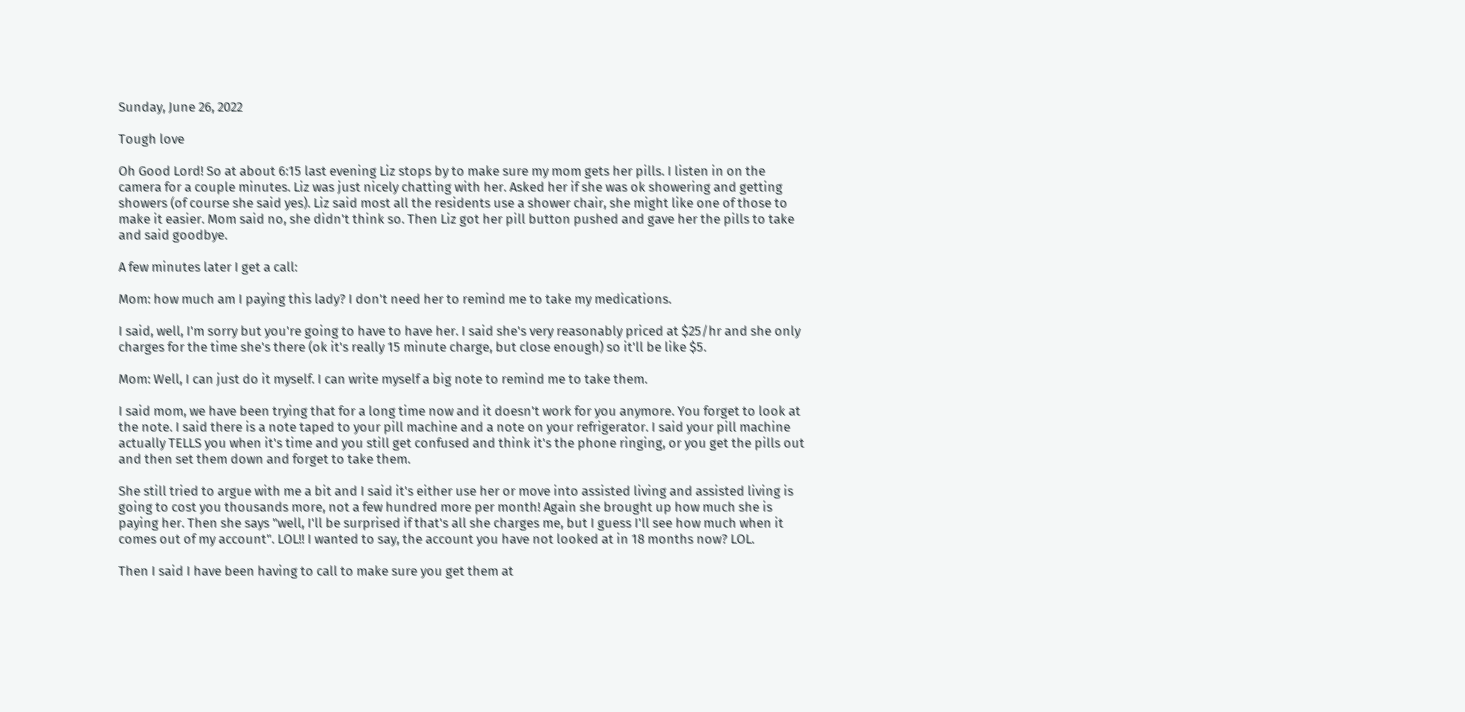Sunday, June 26, 2022

Tough love

Oh Good Lord! So at about 6:15 last evening Liz stops by to make sure my mom gets her pills. I listen in on the camera for a couple minutes. Liz was just nicely chatting with her. Asked her if she was ok showering and getting showers (of course she said yes). Liz said most all the residents use a shower chair, she might like one of those to make it easier. Mom said no, she didn't think so. Then Liz got her pill button pushed and gave her the pills to take and said goodbye.

A few minutes later I get a call:

Mom: how much am I paying this lady? I don't need her to remind me to take my medications.

I said, well, I'm sorry but you're going to have to have her. I said she's very reasonably priced at $25/hr and she only charges for the time she's there (ok it's really 15 minute charge, but close enough) so it'll be like $5.

Mom: Well, I can just do it myself. I can write myself a big note to remind me to take them.

I said mom, we have been trying that for a long time now and it doesn't work for you anymore. You forget to look at the note. I said there is a note taped to your pill machine and a note on your refrigerator. I said your pill machine actually TELLS you when it's time and you still get confused and think it's the phone ringing, or you get the pills out and then set them down and forget to take them.

She still tried to argue with me a bit and I said it's either use her or move into assisted living and assisted living is going to cost you thousands more, not a few hundred more per month! Again she brought up how much she is paying her. Then she says "well, I'll be surprised if that's all she charges me, but I guess I'll see how much when it comes out of my account". LOL!! I wanted to say, the account you have not looked at in 18 months now? LOL.

Then I said I have been having to call to make sure you get them at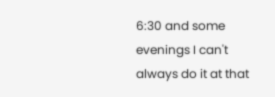6:30 and some evenings I can't always do it at that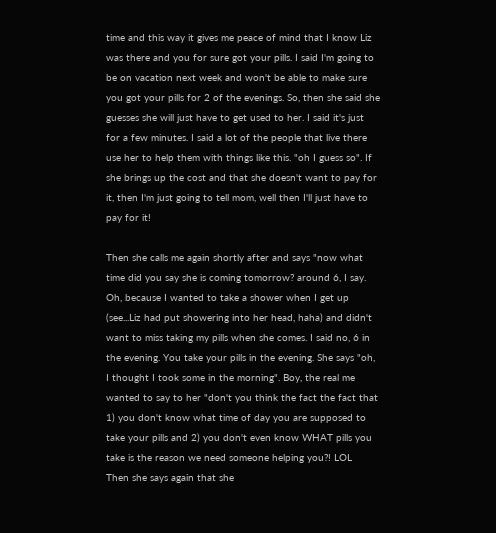time and this way it gives me peace of mind that I know Liz was there and you for sure got your pills. I said I'm going to be on vacation next week and won't be able to make sure you got your pills for 2 of the evenings. So, then she said she guesses she will just have to get used to her. I said it's just for a few minutes. I said a lot of the people that live there use her to help them with things like this. "oh I guess so". If she brings up the cost and that she doesn't want to pay for it, then I'm just going to tell mom, well then I'll just have to pay for it!

Then she calls me again shortly after and says "now what time did you say she is coming tomorrow? around 6, I say. Oh, because I wanted to take a shower when I get up (see...Liz had put showering into her head, haha) and didn't want to miss taking my pills when she comes. I said no, 6 in the evening. You take your pills in the evening. She says "oh, I thought I took some in the morning". Boy, the real me wanted to say to her "don't you think the fact the fact that 1) you don't know what time of day you are supposed to take your pills and 2) you don't even know WHAT pills you take is the reason we need someone helping you?! LOL  Then she says again that she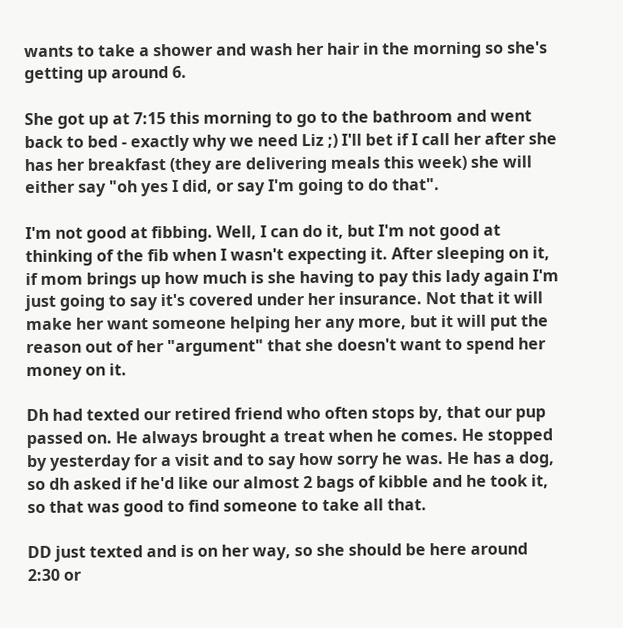wants to take a shower and wash her hair in the morning so she's getting up around 6.

She got up at 7:15 this morning to go to the bathroom and went back to bed - exactly why we need Liz ;) I'll bet if I call her after she has her breakfast (they are delivering meals this week) she will either say "oh yes I did, or say I'm going to do that".

I'm not good at fibbing. Well, I can do it, but I'm not good at thinking of the fib when I wasn't expecting it. After sleeping on it, if mom brings up how much is she having to pay this lady again I'm just going to say it's covered under her insurance. Not that it will make her want someone helping her any more, but it will put the reason out of her "argument" that she doesn't want to spend her money on it.

Dh had texted our retired friend who often stops by, that our pup passed on. He always brought a treat when he comes. He stopped by yesterday for a visit and to say how sorry he was. He has a dog, so dh asked if he'd like our almost 2 bags of kibble and he took it, so that was good to find someone to take all that.

DD just texted and is on her way, so she should be here around 2:30 or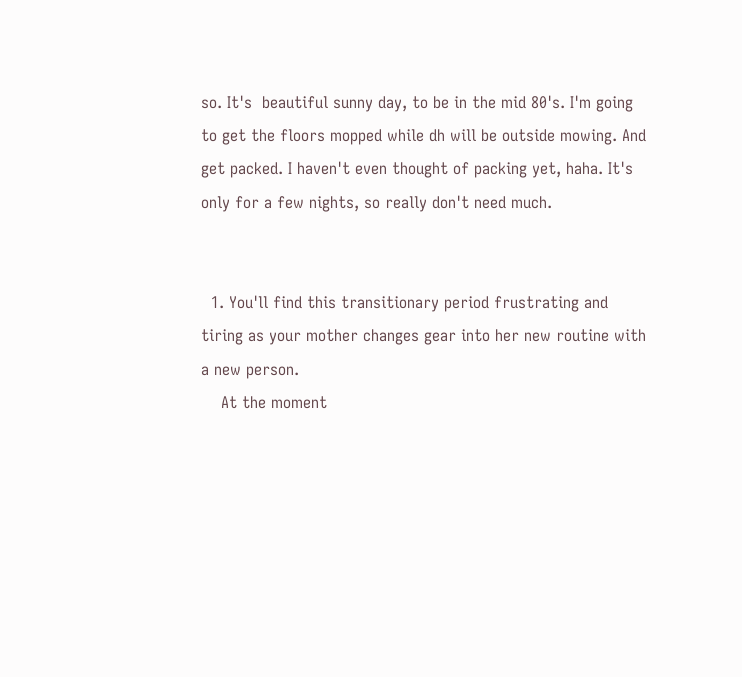so. It's  beautiful sunny day, to be in the mid 80's. I'm going to get the floors mopped while dh will be outside mowing. And get packed. I haven't even thought of packing yet, haha. It's only for a few nights, so really don't need much.


  1. You'll find this transitionary period frustrating and tiring as your mother changes gear into her new routine with a new person.
    At the moment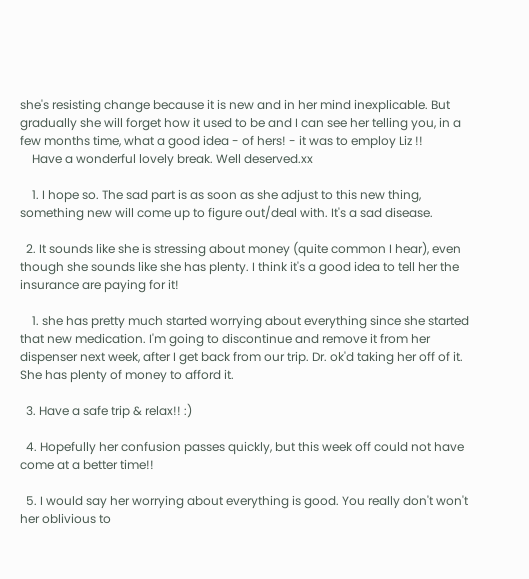she's resisting change because it is new and in her mind inexplicable. But gradually she will forget how it used to be and I can see her telling you, in a few months time, what a good idea - of hers! - it was to employ Liz !!
    Have a wonderful lovely break. Well deserved.xx

    1. I hope so. The sad part is as soon as she adjust to this new thing, something new will come up to figure out/deal with. It's a sad disease.

  2. It sounds like she is stressing about money (quite common I hear), even though she sounds like she has plenty. I think it's a good idea to tell her the insurance are paying for it!

    1. she has pretty much started worrying about everything since she started that new medication. I'm going to discontinue and remove it from her dispenser next week, after I get back from our trip. Dr. ok'd taking her off of it. She has plenty of money to afford it.

  3. Have a safe trip & relax!! :)

  4. Hopefully her confusion passes quickly, but this week off could not have come at a better time!!

  5. I would say her worrying about everything is good. You really don't won't her oblivious to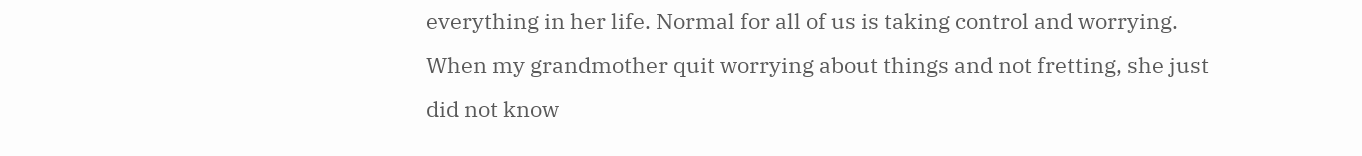everything in her life. Normal for all of us is taking control and worrying. When my grandmother quit worrying about things and not fretting, she just did not know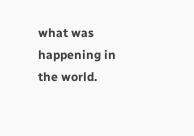what was happening in the world.